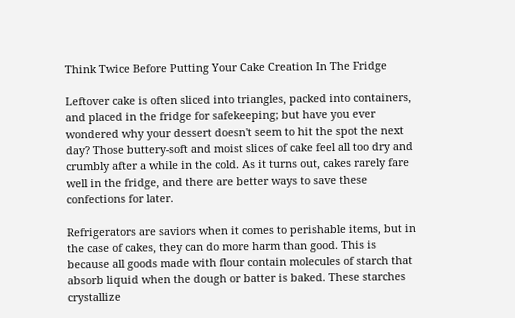Think Twice Before Putting Your Cake Creation In The Fridge

Leftover cake is often sliced into triangles, packed into containers, and placed in the fridge for safekeeping; but have you ever wondered why your dessert doesn't seem to hit the spot the next day? Those buttery-soft and moist slices of cake feel all too dry and crumbly after a while in the cold. As it turns out, cakes rarely fare well in the fridge, and there are better ways to save these confections for later.

Refrigerators are saviors when it comes to perishable items, but in the case of cakes, they can do more harm than good. This is because all goods made with flour contain molecules of starch that absorb liquid when the dough or batter is baked. These starches crystallize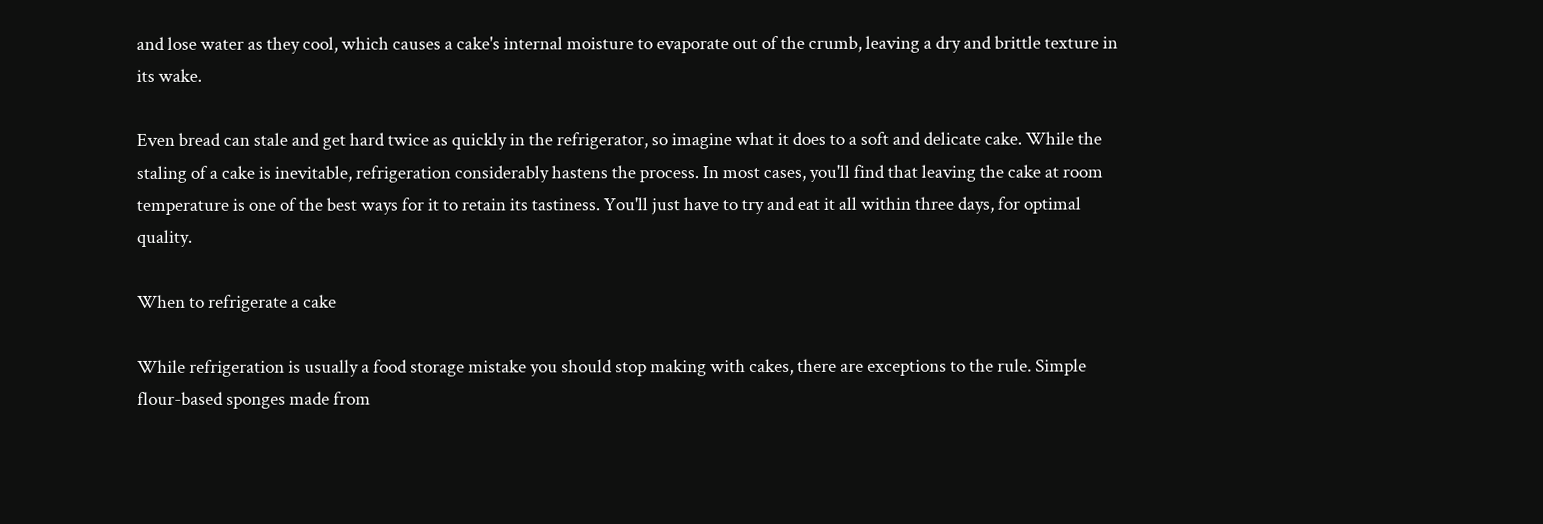and lose water as they cool, which causes a cake's internal moisture to evaporate out of the crumb, leaving a dry and brittle texture in its wake.

Even bread can stale and get hard twice as quickly in the refrigerator, so imagine what it does to a soft and delicate cake. While the staling of a cake is inevitable, refrigeration considerably hastens the process. In most cases, you'll find that leaving the cake at room temperature is one of the best ways for it to retain its tastiness. You'll just have to try and eat it all within three days, for optimal quality.

When to refrigerate a cake

While refrigeration is usually a food storage mistake you should stop making with cakes, there are exceptions to the rule. Simple flour-based sponges made from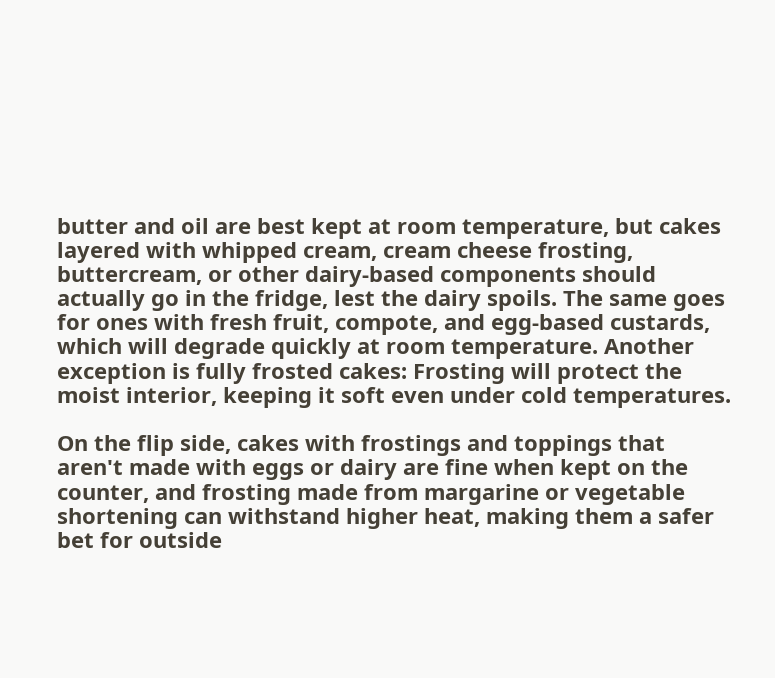butter and oil are best kept at room temperature, but cakes layered with whipped cream, cream cheese frosting, buttercream, or other dairy-based components should actually go in the fridge, lest the dairy spoils. The same goes for ones with fresh fruit, compote, and egg-based custards, which will degrade quickly at room temperature. Another exception is fully frosted cakes: Frosting will protect the moist interior, keeping it soft even under cold temperatures.

On the flip side, cakes with frostings and toppings that aren't made with eggs or dairy are fine when kept on the counter, and frosting made from margarine or vegetable shortening can withstand higher heat, making them a safer bet for outside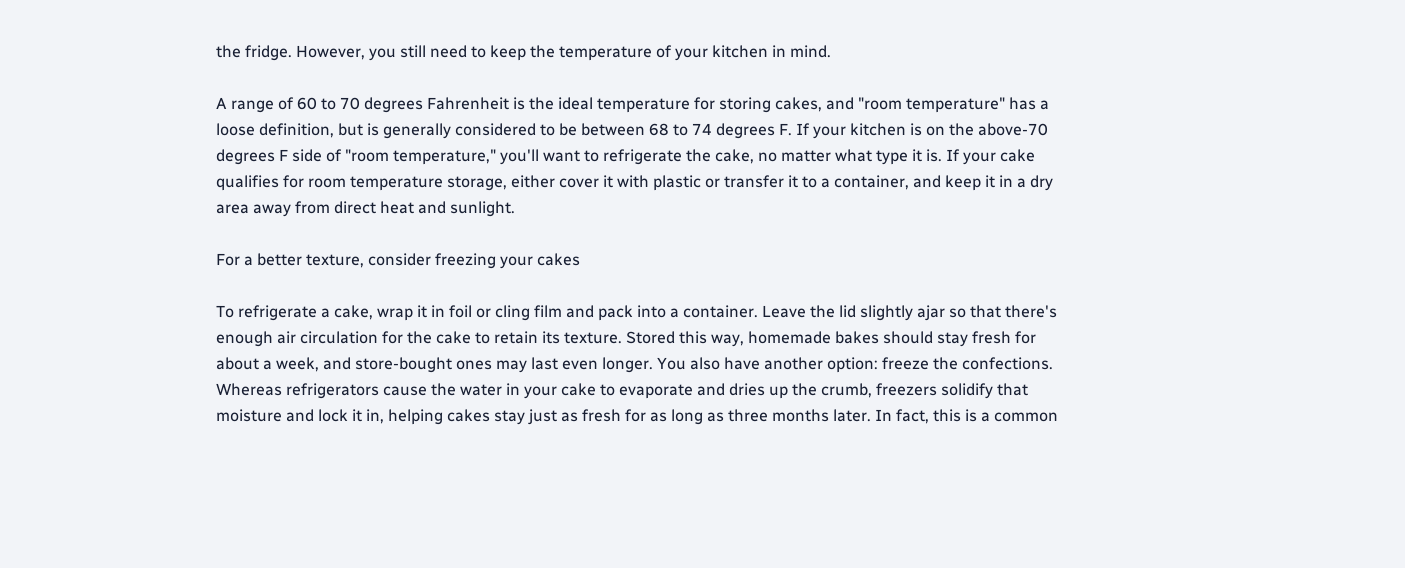the fridge. However, you still need to keep the temperature of your kitchen in mind.

A range of 60 to 70 degrees Fahrenheit is the ideal temperature for storing cakes, and "room temperature" has a loose definition, but is generally considered to be between 68 to 74 degrees F. If your kitchen is on the above-70 degrees F side of "room temperature," you'll want to refrigerate the cake, no matter what type it is. If your cake qualifies for room temperature storage, either cover it with plastic or transfer it to a container, and keep it in a dry area away from direct heat and sunlight.

For a better texture, consider freezing your cakes

To refrigerate a cake, wrap it in foil or cling film and pack into a container. Leave the lid slightly ajar so that there's enough air circulation for the cake to retain its texture. Stored this way, homemade bakes should stay fresh for about a week, and store-bought ones may last even longer. You also have another option: freeze the confections. Whereas refrigerators cause the water in your cake to evaporate and dries up the crumb, freezers solidify that moisture and lock it in, helping cakes stay just as fresh for as long as three months later. In fact, this is a common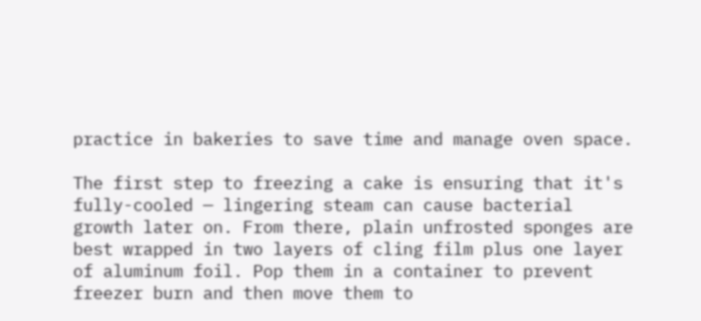practice in bakeries to save time and manage oven space.

The first step to freezing a cake is ensuring that it's fully-cooled — lingering steam can cause bacterial growth later on. From there, plain unfrosted sponges are best wrapped in two layers of cling film plus one layer of aluminum foil. Pop them in a container to prevent freezer burn and then move them to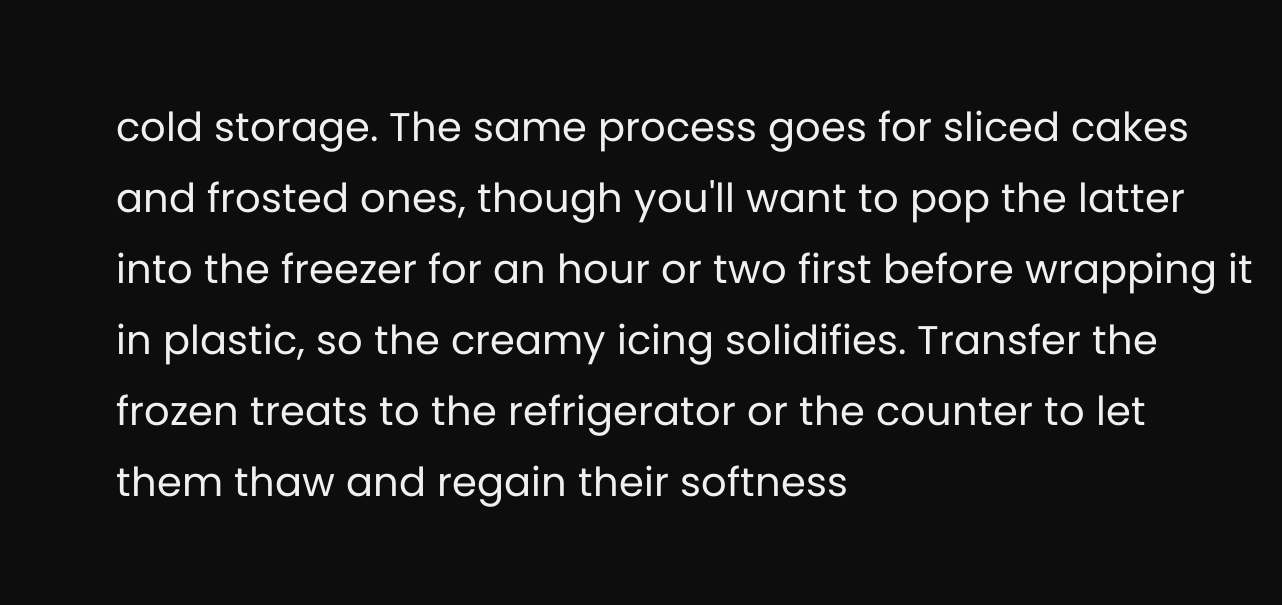cold storage. The same process goes for sliced cakes and frosted ones, though you'll want to pop the latter into the freezer for an hour or two first before wrapping it in plastic, so the creamy icing solidifies. Transfer the frozen treats to the refrigerator or the counter to let them thaw and regain their softness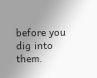before you dig into them.